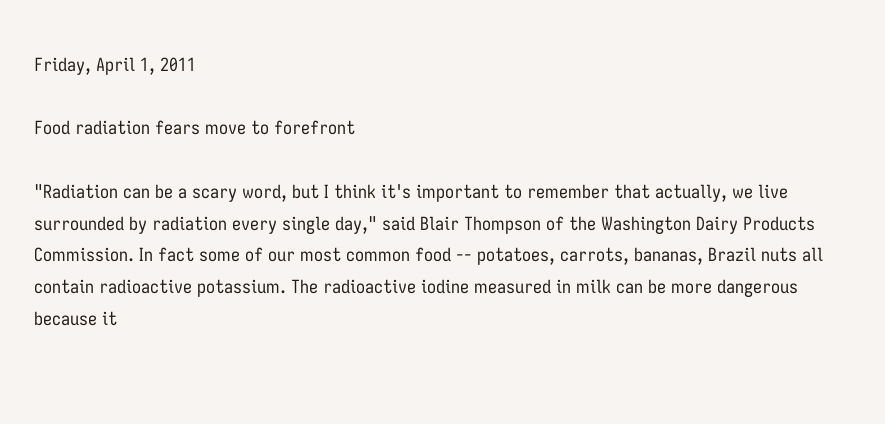Friday, April 1, 2011

Food radiation fears move to forefront

"Radiation can be a scary word, but I think it's important to remember that actually, we live surrounded by radiation every single day," said Blair Thompson of the Washington Dairy Products Commission. In fact some of our most common food -- potatoes, carrots, bananas, Brazil nuts all contain radioactive potassium. The radioactive iodine measured in milk can be more dangerous because it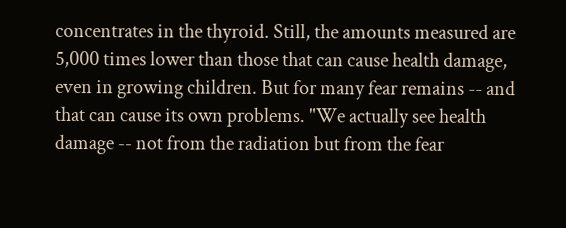concentrates in the thyroid. Still, the amounts measured are 5,000 times lower than those that can cause health damage, even in growing children. But for many fear remains -- and that can cause its own problems. "We actually see health damage -- not from the radiation but from the fear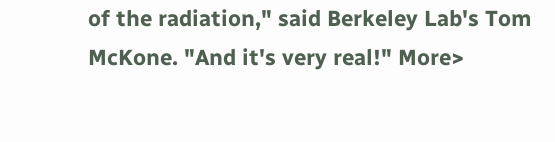of the radiation," said Berkeley Lab's Tom McKone. "And it's very real!" More>